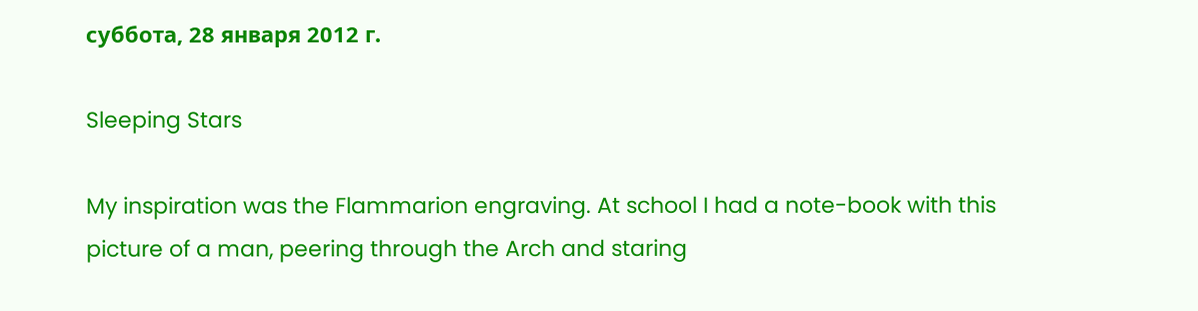суббота, 28 января 2012 г.

Sleeping Stars

My inspiration was the Flammarion engraving. At school I had a note-book with this picture of a man, peering through the Arch and staring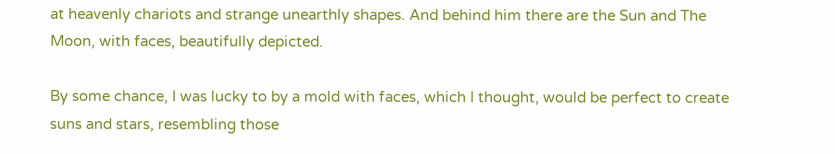at heavenly chariots and strange unearthly shapes. And behind him there are the Sun and The Moon, with faces, beautifully depicted.

By some chance, I was lucky to by a mold with faces, which I thought, would be perfect to create suns and stars, resembling those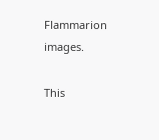Flammarion images.

This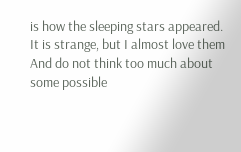is how the sleeping stars appeared. It is strange, but I almost love them And do not think too much about some possible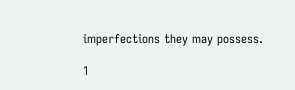imperfections they may possess.

1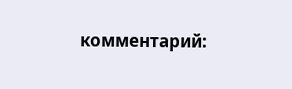комментарий: